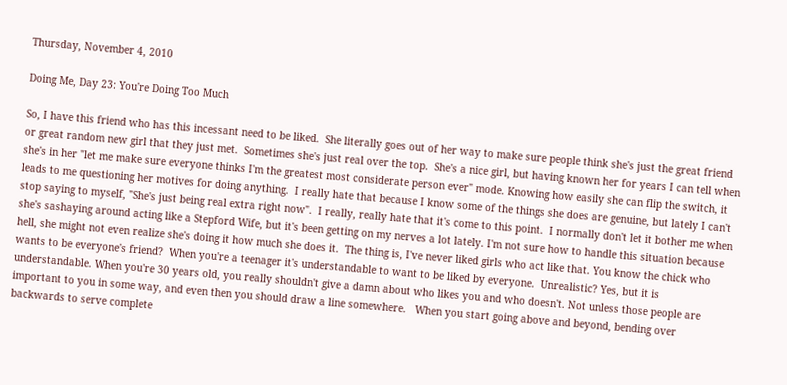Thursday, November 4, 2010

Doing Me, Day 23: You're Doing Too Much

So, I have this friend who has this incessant need to be liked.  She literally goes out of her way to make sure people think she's just the great friend or great random new girl that they just met.  Sometimes she's just real over the top.  She's a nice girl, but having known her for years I can tell when she's in her "let me make sure everyone thinks I'm the greatest most considerate person ever" mode. Knowing how easily she can flip the switch, it leads to me questioning her motives for doing anything.  I really hate that because I know some of the things she does are genuine, but lately I can't stop saying to myself, "She's just being real extra right now".  I really, really hate that it's come to this point.  I normally don't let it bother me when she's sashaying around acting like a Stepford Wife, but it's been getting on my nerves a lot lately. I'm not sure how to handle this situation because hell, she might not even realize she's doing it how much she does it.  The thing is, I've never liked girls who act like that. You know the chick who wants to be everyone's friend?  When you're a teenager it's understandable to want to be liked by everyone.  Unrealistic? Yes, but it is understandable. When you're 30 years old, you really shouldn't give a damn about who likes you and who doesn't. Not unless those people are important to you in some way, and even then you should draw a line somewhere.   When you start going above and beyond, bending over backwards to serve complete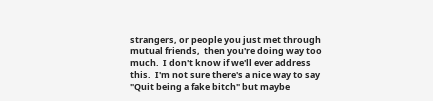strangers, or people you just met through mutual friends,  then you're doing way too much.  I don't know if we'll ever address this.  I'm not sure there's a nice way to say "Quit being a fake bitch" but maybe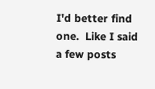I'd better find one.  Like I said a few posts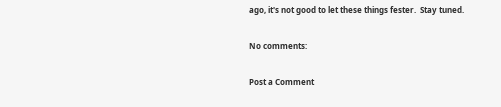ago, it's not good to let these things fester.  Stay tuned.

No comments:

Post a Comment